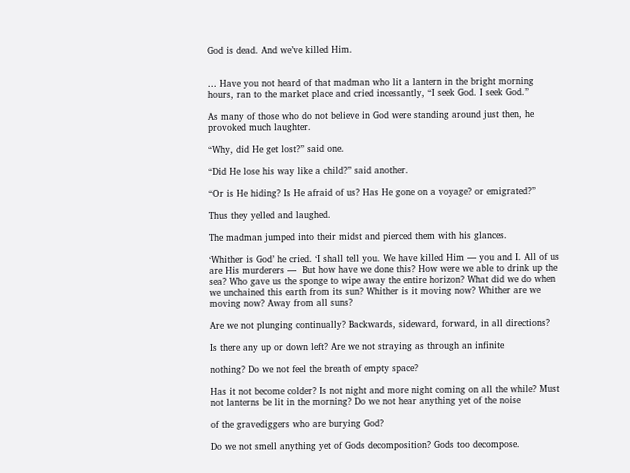God is dead. And we’ve killed Him.


… Have you not heard of that madman who lit a lantern in the bright morning hours, ran to the market place and cried incessantly, “I seek God. I seek God.”

As many of those who do not believe in God were standing around just then, he provoked much laughter.

“Why, did He get lost?” said one.

“Did He lose his way like a child?” said another.

“Or is He hiding? Is He afraid of us? Has He gone on a voyage? or emigrated?”

Thus they yelled and laughed.

The madman jumped into their midst and pierced them with his glances.

‘Whither is God’ he cried. ‘I shall tell you. We have killed Him — you and I. All of us are His murderers —  But how have we done this? How were we able to drink up the sea? Who gave us the sponge to wipe away the entire horizon? What did we do when we unchained this earth from its sun? Whither is it moving now? Whither are we moving now? Away from all suns?

Are we not plunging continually? Backwards, sideward, forward, in all directions?

Is there any up or down left? Are we not straying as through an infinite

nothing? Do we not feel the breath of empty space?

Has it not become colder? Is not night and more night coming on all the while? Must not lanterns be lit in the morning? Do we not hear anything yet of the noise

of the gravediggers who are burying God?

Do we not smell anything yet of Gods decomposition? Gods too decompose.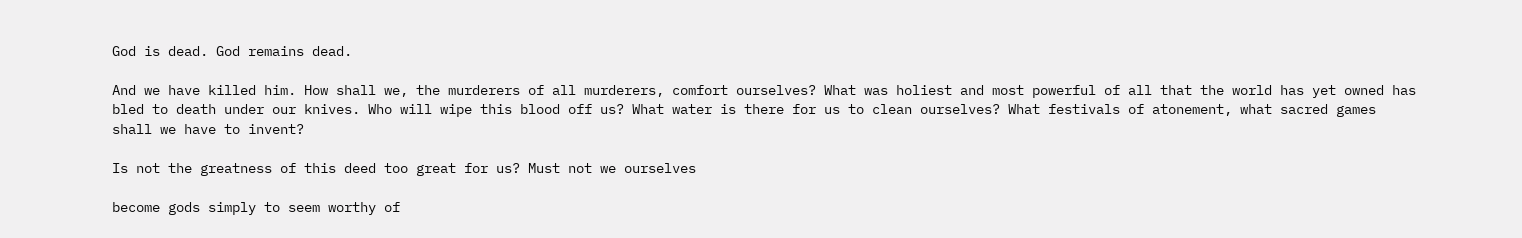God is dead. God remains dead.

And we have killed him. How shall we, the murderers of all murderers, comfort ourselves? What was holiest and most powerful of all that the world has yet owned has bled to death under our knives. Who will wipe this blood off us? What water is there for us to clean ourselves? What festivals of atonement, what sacred games shall we have to invent?

Is not the greatness of this deed too great for us? Must not we ourselves

become gods simply to seem worthy of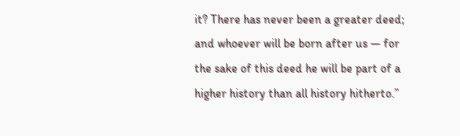it? There has never been a greater deed; and whoever will be born after us — for the sake of this deed he will be part of a higher history than all history hitherto.”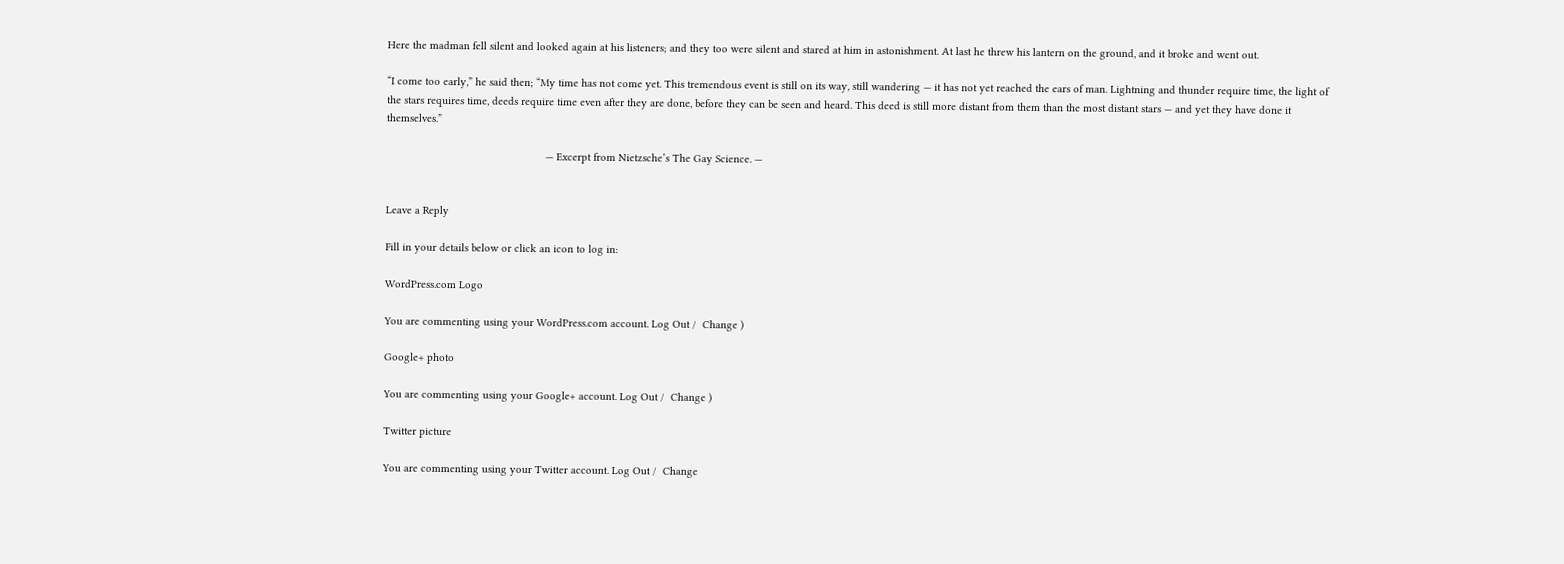Here the madman fell silent and looked again at his listeners; and they too were silent and stared at him in astonishment. At last he threw his lantern on the ground, and it broke and went out.

“I come too early,” he said then; “My time has not come yet. This tremendous event is still on its way, still wandering — it has not yet reached the ears of man. Lightning and thunder require time, the light of the stars requires time, deeds require time even after they are done, before they can be seen and heard. This deed is still more distant from them than the most distant stars — and yet they have done it themselves.”

                                                     — Excerpt from Nietzsche’s The Gay Science. —


Leave a Reply

Fill in your details below or click an icon to log in:

WordPress.com Logo

You are commenting using your WordPress.com account. Log Out /  Change )

Google+ photo

You are commenting using your Google+ account. Log Out /  Change )

Twitter picture

You are commenting using your Twitter account. Log Out /  Change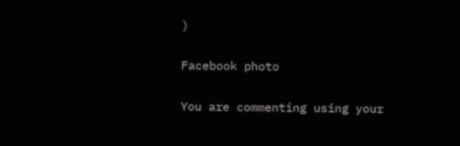)

Facebook photo

You are commenting using your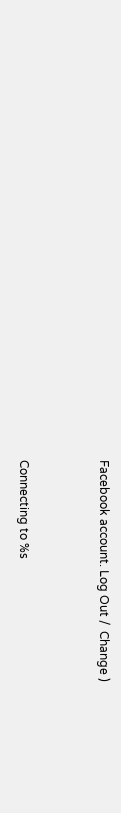Facebook account. Log Out /  Change )


Connecting to %s